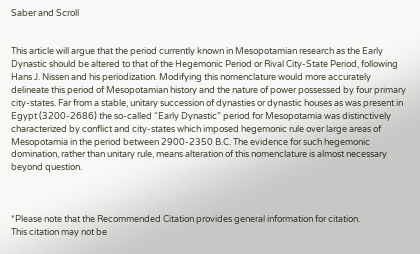Saber and Scroll


This article will argue that the period currently known in Mesopotamian research as the Early Dynastic should be altered to that of the Hegemonic Period or Rival City-State Period, following Hans J. Nissen and his periodization. Modifying this nomenclature would more accurately delineate this period of Mesopotamian history and the nature of power possessed by four primary city-states. Far from a stable, unitary succession of dynasties or dynastic houses as was present in Egypt (3200-2686) the so-called “Early Dynastic” period for Mesopotamia was distinctively characterized by conflict and city-states which imposed hegemonic rule over large areas of Mesopotamia in the period between 2900-2350 B.C. The evidence for such hegemonic domination, rather than unitary rule, means alteration of this nomenclature is almost necessary beyond question.



*Please note that the Recommended Citation provides general information for citation.
This citation may not be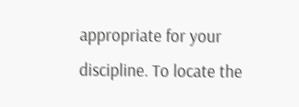appropriate for your discipline. To locate the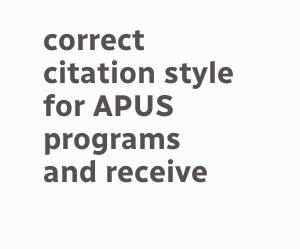correct citation style for APUS programs and receive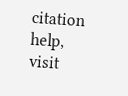citation help, visit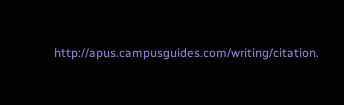http://apus.campusguides.com/writing/citation.